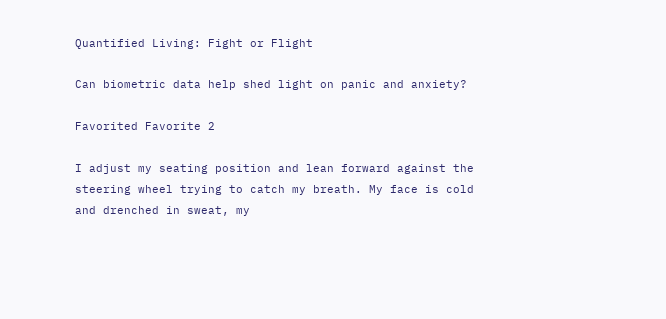Quantified Living: Fight or Flight

Can biometric data help shed light on panic and anxiety?

Favorited Favorite 2

I adjust my seating position and lean forward against the steering wheel trying to catch my breath. My face is cold and drenched in sweat, my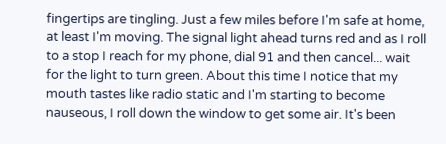fingertips are tingling. Just a few miles before I'm safe at home, at least I'm moving. The signal light ahead turns red and as I roll to a stop I reach for my phone, dial 91 and then cancel... wait for the light to turn green. About this time I notice that my mouth tastes like radio static and I'm starting to become nauseous, I roll down the window to get some air. It's been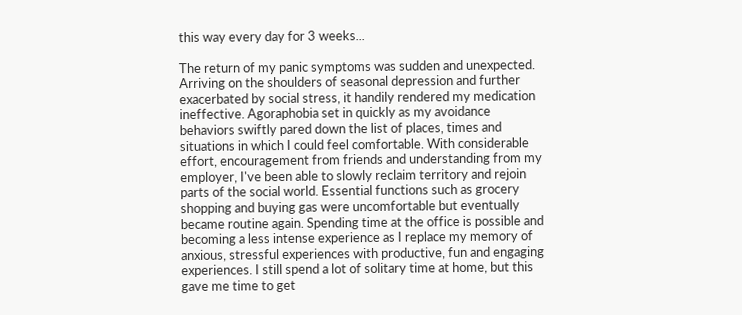this way every day for 3 weeks...

The return of my panic symptoms was sudden and unexpected. Arriving on the shoulders of seasonal depression and further exacerbated by social stress, it handily rendered my medication ineffective. Agoraphobia set in quickly as my avoidance behaviors swiftly pared down the list of places, times and situations in which I could feel comfortable. With considerable effort, encouragement from friends and understanding from my employer, I've been able to slowly reclaim territory and rejoin parts of the social world. Essential functions such as grocery shopping and buying gas were uncomfortable but eventually became routine again. Spending time at the office is possible and becoming a less intense experience as I replace my memory of anxious, stressful experiences with productive, fun and engaging experiences. I still spend a lot of solitary time at home, but this gave me time to get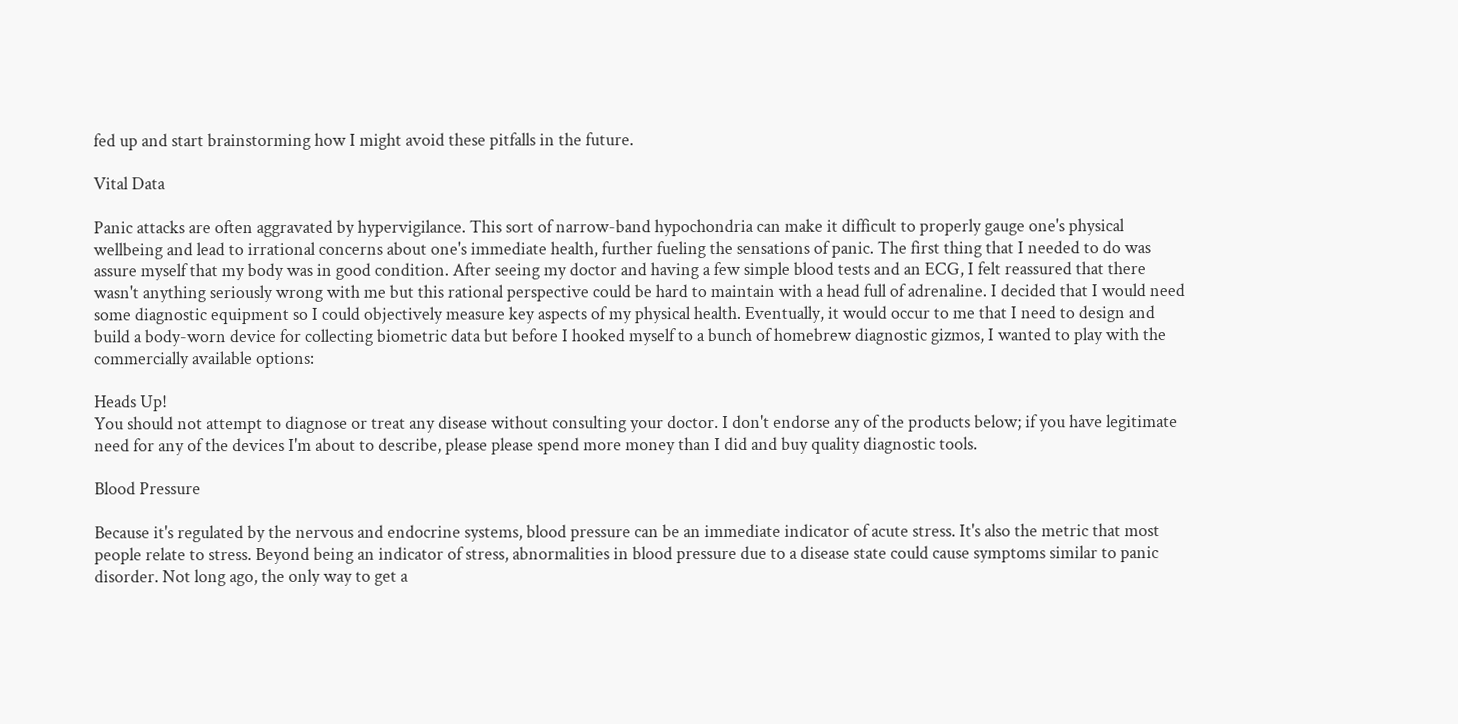fed up and start brainstorming how I might avoid these pitfalls in the future.

Vital Data

Panic attacks are often aggravated by hypervigilance. This sort of narrow-band hypochondria can make it difficult to properly gauge one's physical wellbeing and lead to irrational concerns about one's immediate health, further fueling the sensations of panic. The first thing that I needed to do was assure myself that my body was in good condition. After seeing my doctor and having a few simple blood tests and an ECG, I felt reassured that there wasn't anything seriously wrong with me but this rational perspective could be hard to maintain with a head full of adrenaline. I decided that I would need some diagnostic equipment so I could objectively measure key aspects of my physical health. Eventually, it would occur to me that I need to design and build a body-worn device for collecting biometric data but before I hooked myself to a bunch of homebrew diagnostic gizmos, I wanted to play with the commercially available options:

Heads Up!
You should not attempt to diagnose or treat any disease without consulting your doctor. I don't endorse any of the products below; if you have legitimate need for any of the devices I'm about to describe, please please spend more money than I did and buy quality diagnostic tools.

Blood Pressure

Because it's regulated by the nervous and endocrine systems, blood pressure can be an immediate indicator of acute stress. It's also the metric that most people relate to stress. Beyond being an indicator of stress, abnormalities in blood pressure due to a disease state could cause symptoms similar to panic disorder. Not long ago, the only way to get a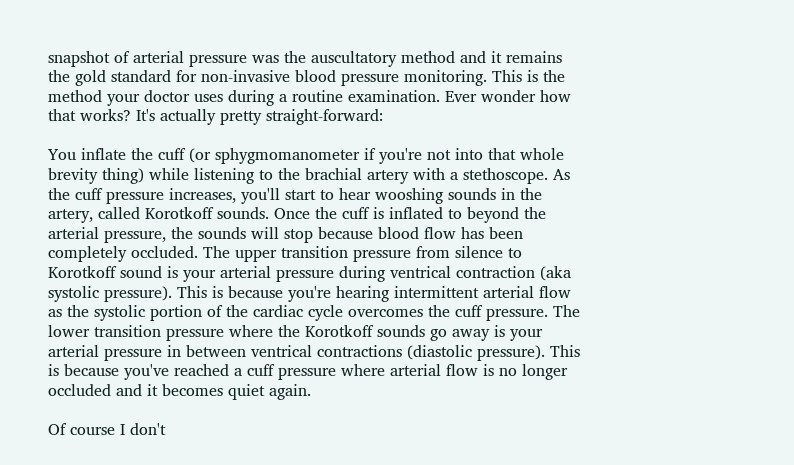snapshot of arterial pressure was the auscultatory method and it remains the gold standard for non-invasive blood pressure monitoring. This is the method your doctor uses during a routine examination. Ever wonder how that works? It's actually pretty straight-forward:

You inflate the cuff (or sphygmomanometer if you're not into that whole brevity thing) while listening to the brachial artery with a stethoscope. As the cuff pressure increases, you'll start to hear wooshing sounds in the artery, called Korotkoff sounds. Once the cuff is inflated to beyond the arterial pressure, the sounds will stop because blood flow has been completely occluded. The upper transition pressure from silence to Korotkoff sound is your arterial pressure during ventrical contraction (aka systolic pressure). This is because you're hearing intermittent arterial flow as the systolic portion of the cardiac cycle overcomes the cuff pressure. The lower transition pressure where the Korotkoff sounds go away is your arterial pressure in between ventrical contractions (diastolic pressure). This is because you've reached a cuff pressure where arterial flow is no longer occluded and it becomes quiet again.

Of course I don't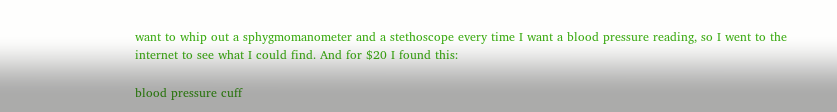want to whip out a sphygmomanometer and a stethoscope every time I want a blood pressure reading, so I went to the internet to see what I could find. And for $20 I found this:

blood pressure cuff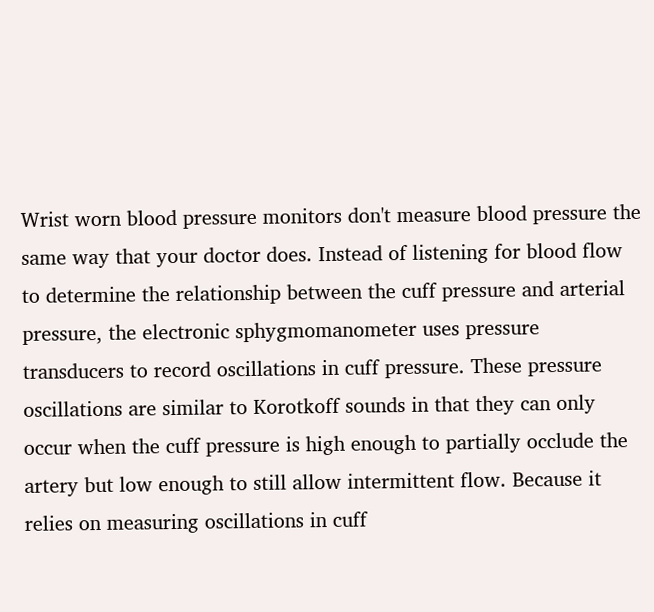Wrist worn blood pressure monitors don't measure blood pressure the same way that your doctor does. Instead of listening for blood flow to determine the relationship between the cuff pressure and arterial pressure, the electronic sphygmomanometer uses pressure transducers to record oscillations in cuff pressure. These pressure oscillations are similar to Korotkoff sounds in that they can only occur when the cuff pressure is high enough to partially occlude the artery but low enough to still allow intermittent flow. Because it relies on measuring oscillations in cuff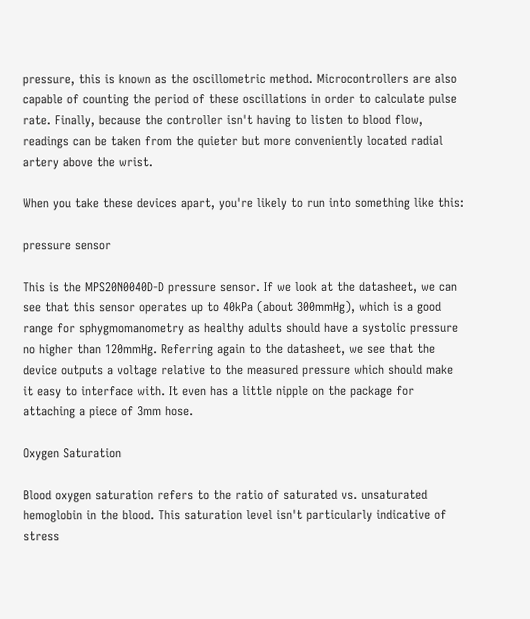pressure, this is known as the oscillometric method. Microcontrollers are also capable of counting the period of these oscillations in order to calculate pulse rate. Finally, because the controller isn't having to listen to blood flow, readings can be taken from the quieter but more conveniently located radial artery above the wrist.

When you take these devices apart, you're likely to run into something like this:

pressure sensor

This is the MPS20N0040D-D pressure sensor. If we look at the datasheet, we can see that this sensor operates up to 40kPa (about 300mmHg), which is a good range for sphygmomanometry as healthy adults should have a systolic pressure no higher than 120mmHg. Referring again to the datasheet, we see that the device outputs a voltage relative to the measured pressure which should make it easy to interface with. It even has a little nipple on the package for attaching a piece of 3mm hose.

Oxygen Saturation

Blood oxygen saturation refers to the ratio of saturated vs. unsaturated hemoglobin in the blood. This saturation level isn't particularly indicative of stress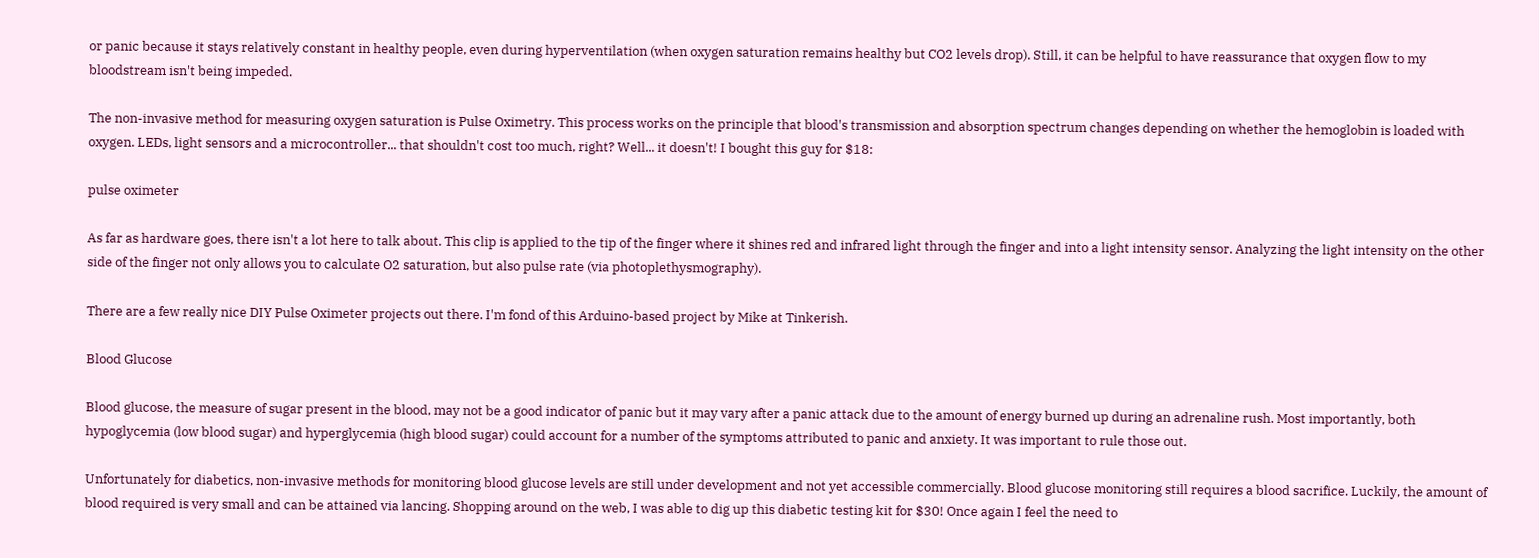or panic because it stays relatively constant in healthy people, even during hyperventilation (when oxygen saturation remains healthy but CO2 levels drop). Still, it can be helpful to have reassurance that oxygen flow to my bloodstream isn't being impeded.

The non-invasive method for measuring oxygen saturation is Pulse Oximetry. This process works on the principle that blood's transmission and absorption spectrum changes depending on whether the hemoglobin is loaded with oxygen. LEDs, light sensors and a microcontroller... that shouldn't cost too much, right? Well... it doesn't! I bought this guy for $18:

pulse oximeter

As far as hardware goes, there isn't a lot here to talk about. This clip is applied to the tip of the finger where it shines red and infrared light through the finger and into a light intensity sensor. Analyzing the light intensity on the other side of the finger not only allows you to calculate O2 saturation, but also pulse rate (via photoplethysmography).

There are a few really nice DIY Pulse Oximeter projects out there. I'm fond of this Arduino-based project by Mike at Tinkerish.

Blood Glucose

Blood glucose, the measure of sugar present in the blood, may not be a good indicator of panic but it may vary after a panic attack due to the amount of energy burned up during an adrenaline rush. Most importantly, both hypoglycemia (low blood sugar) and hyperglycemia (high blood sugar) could account for a number of the symptoms attributed to panic and anxiety. It was important to rule those out.

Unfortunately for diabetics, non-invasive methods for monitoring blood glucose levels are still under development and not yet accessible commercially. Blood glucose monitoring still requires a blood sacrifice. Luckily, the amount of blood required is very small and can be attained via lancing. Shopping around on the web, I was able to dig up this diabetic testing kit for $30! Once again I feel the need to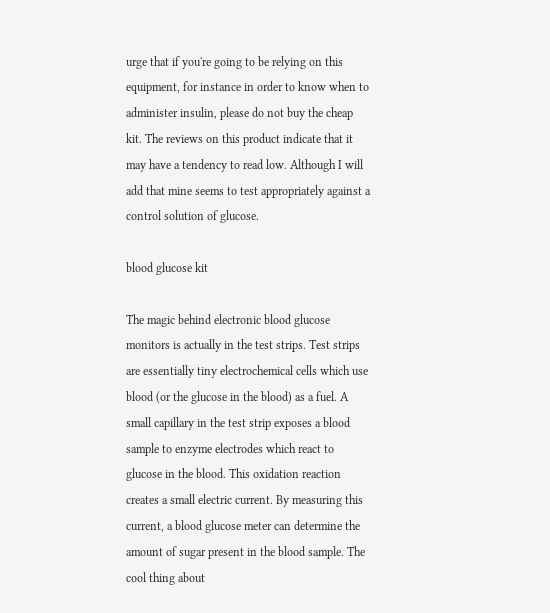urge that if you're going to be relying on this equipment, for instance in order to know when to administer insulin, please do not buy the cheap kit. The reviews on this product indicate that it may have a tendency to read low. Although I will add that mine seems to test appropriately against a control solution of glucose.

blood glucose kit

The magic behind electronic blood glucose monitors is actually in the test strips. Test strips are essentially tiny electrochemical cells which use blood (or the glucose in the blood) as a fuel. A small capillary in the test strip exposes a blood sample to enzyme electrodes which react to glucose in the blood. This oxidation reaction creates a small electric current. By measuring this current, a blood glucose meter can determine the amount of sugar present in the blood sample. The cool thing about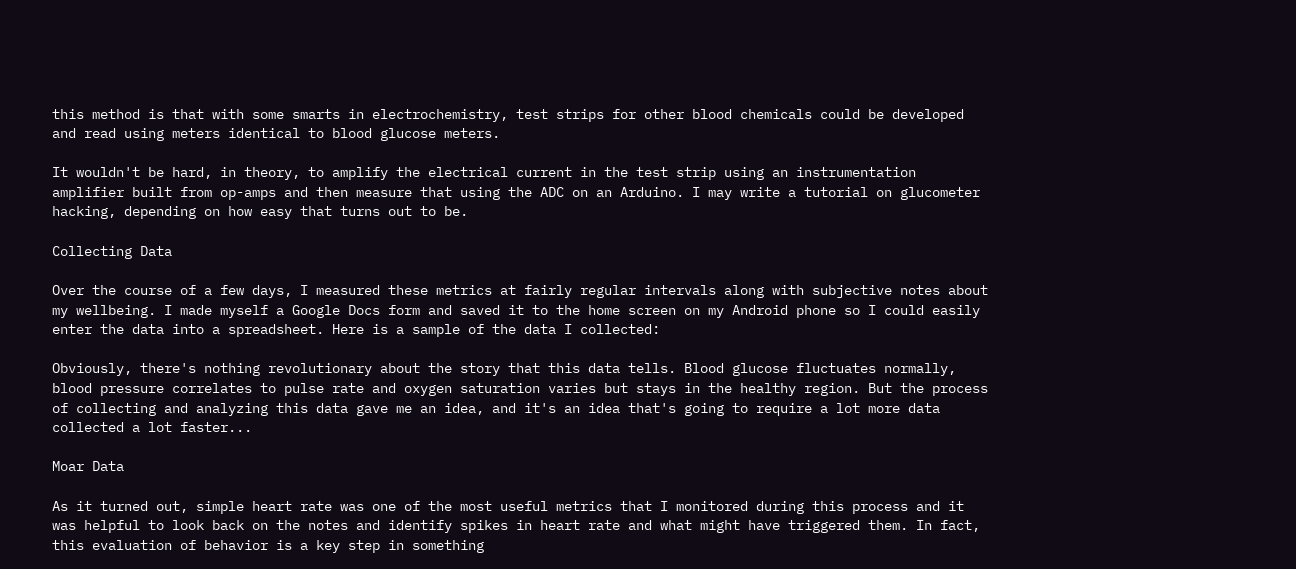this method is that with some smarts in electrochemistry, test strips for other blood chemicals could be developed and read using meters identical to blood glucose meters.

It wouldn't be hard, in theory, to amplify the electrical current in the test strip using an instrumentation amplifier built from op-amps and then measure that using the ADC on an Arduino. I may write a tutorial on glucometer hacking, depending on how easy that turns out to be.

Collecting Data

Over the course of a few days, I measured these metrics at fairly regular intervals along with subjective notes about my wellbeing. I made myself a Google Docs form and saved it to the home screen on my Android phone so I could easily enter the data into a spreadsheet. Here is a sample of the data I collected:

Obviously, there's nothing revolutionary about the story that this data tells. Blood glucose fluctuates normally, blood pressure correlates to pulse rate and oxygen saturation varies but stays in the healthy region. But the process of collecting and analyzing this data gave me an idea, and it's an idea that's going to require a lot more data collected a lot faster...

Moar Data

As it turned out, simple heart rate was one of the most useful metrics that I monitored during this process and it was helpful to look back on the notes and identify spikes in heart rate and what might have triggered them. In fact, this evaluation of behavior is a key step in something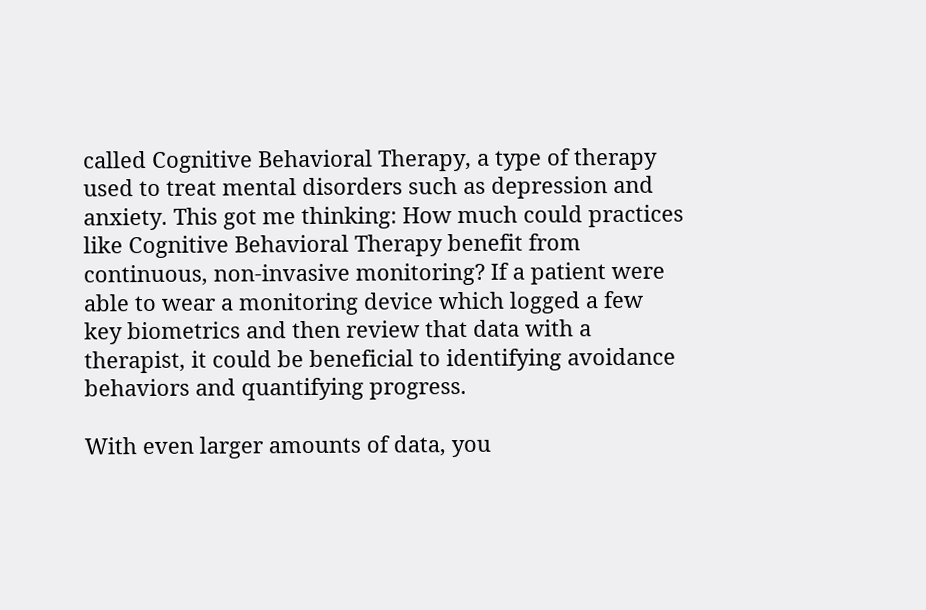called Cognitive Behavioral Therapy, a type of therapy used to treat mental disorders such as depression and anxiety. This got me thinking: How much could practices like Cognitive Behavioral Therapy benefit from continuous, non-invasive monitoring? If a patient were able to wear a monitoring device which logged a few key biometrics and then review that data with a therapist, it could be beneficial to identifying avoidance behaviors and quantifying progress.

With even larger amounts of data, you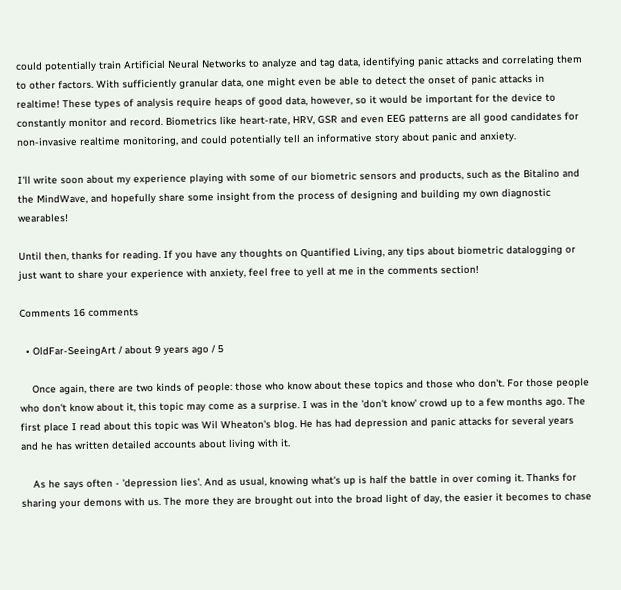could potentially train Artificial Neural Networks to analyze and tag data, identifying panic attacks and correlating them to other factors. With sufficiently granular data, one might even be able to detect the onset of panic attacks in realtime! These types of analysis require heaps of good data, however, so it would be important for the device to constantly monitor and record. Biometrics like heart-rate, HRV, GSR and even EEG patterns are all good candidates for non-invasive realtime monitoring, and could potentially tell an informative story about panic and anxiety.

I'll write soon about my experience playing with some of our biometric sensors and products, such as the Bitalino and the MindWave, and hopefully share some insight from the process of designing and building my own diagnostic wearables!

Until then, thanks for reading. If you have any thoughts on Quantified Living, any tips about biometric datalogging or just want to share your experience with anxiety, feel free to yell at me in the comments section!

Comments 16 comments

  • OldFar-SeeingArt / about 9 years ago / 5

    Once again, there are two kinds of people: those who know about these topics and those who don't. For those people who don't know about it, this topic may come as a surprise. I was in the 'don't know' crowd up to a few months ago. The first place I read about this topic was Wil Wheaton's blog. He has had depression and panic attacks for several years and he has written detailed accounts about living with it.

    As he says often - 'depression lies'. And as usual, knowing what's up is half the battle in over coming it. Thanks for sharing your demons with us. The more they are brought out into the broad light of day, the easier it becomes to chase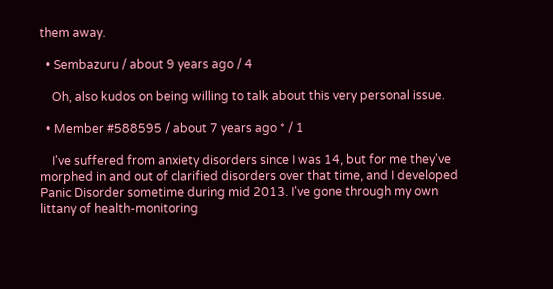them away.

  • Sembazuru / about 9 years ago / 4

    Oh, also kudos on being willing to talk about this very personal issue.

  • Member #588595 / about 7 years ago * / 1

    I've suffered from anxiety disorders since I was 14, but for me they've morphed in and out of clarified disorders over that time, and I developed Panic Disorder sometime during mid 2013. I've gone through my own littany of health-monitoring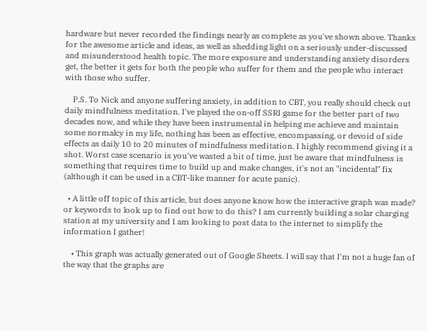hardware but never recorded the findings nearly as complete as you've shown above. Thanks for the awesome article and ideas, as well as shedding light on a seriously under-discussed and misunderstood health topic. The more exposure and understanding anxiety disorders get, the better it gets for both the people who suffer for them and the people who interact with those who suffer.

    P.S. To Nick and anyone suffering anxiety, in addition to CBT, you really should check out daily mindfulness meditation. I've played the on-off SSRI game for the better part of two decades now, and while they have been instrumental in helping me achieve and maintain some normalcy in my life, nothing has been as effective, encompassing, or devoid of side effects as daily 10 to 20 minutes of mindfulness meditation. I highly recommend giving it a shot. Worst case scenario is you've wasted a bit of time, just be aware that mindfulness is something that requires time to build up and make changes, it's not an "incidental" fix (although it can be used in a CBT-like manner for acute panic).

  • A little off topic of this article, but does anyone know how the interactive graph was made? or keywords to look up to find out how to do this? I am currently building a solar charging station at my university and I am looking to post data to the internet to simplify the information I gather!

    • This graph was actually generated out of Google Sheets. I will say that I'm not a huge fan of the way that the graphs are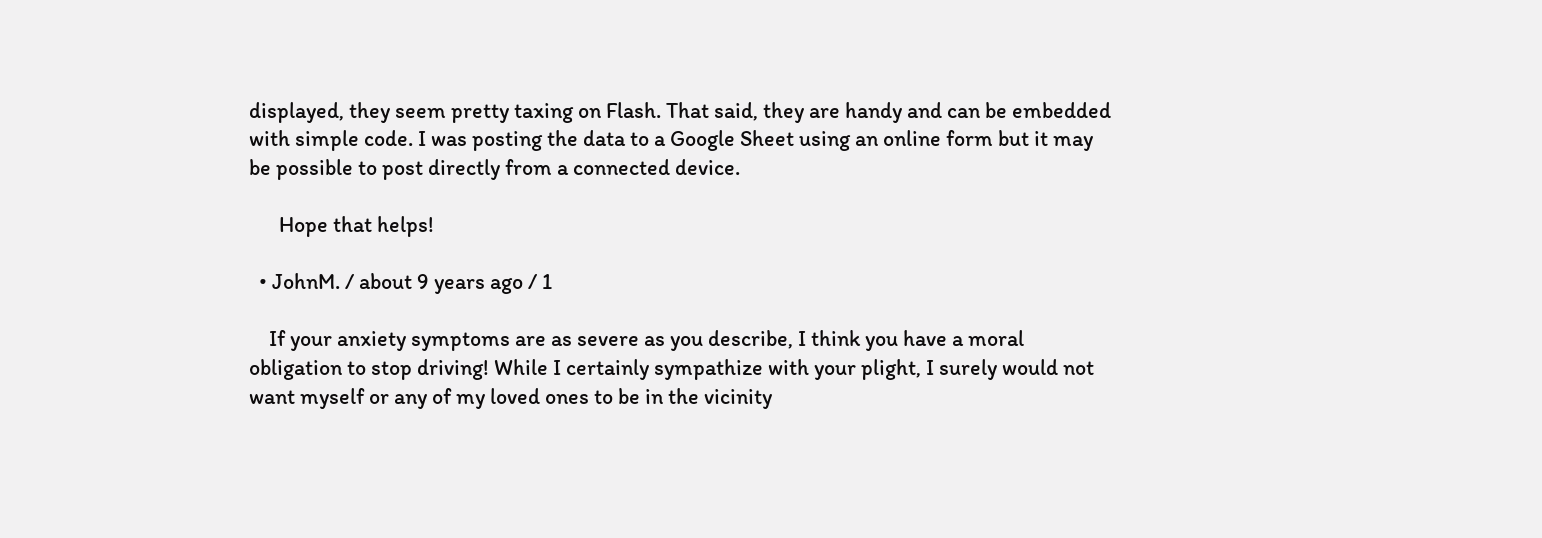displayed, they seem pretty taxing on Flash. That said, they are handy and can be embedded with simple code. I was posting the data to a Google Sheet using an online form but it may be possible to post directly from a connected device.

      Hope that helps!

  • JohnM. / about 9 years ago / 1

    If your anxiety symptoms are as severe as you describe, I think you have a moral obligation to stop driving! While I certainly sympathize with your plight, I surely would not want myself or any of my loved ones to be in the vicinity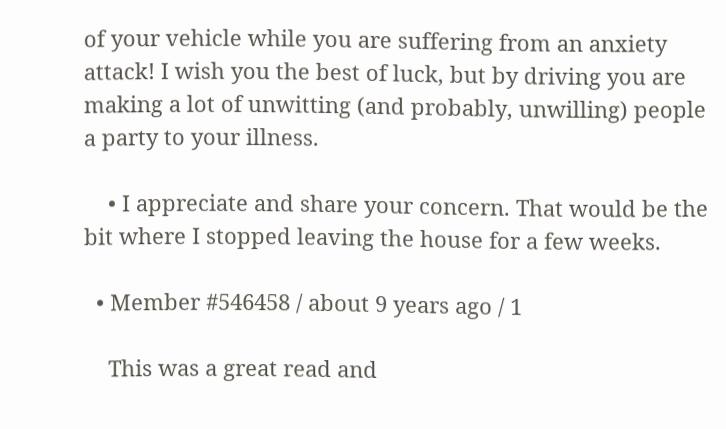of your vehicle while you are suffering from an anxiety attack! I wish you the best of luck, but by driving you are making a lot of unwitting (and probably, unwilling) people a party to your illness.

    • I appreciate and share your concern. That would be the bit where I stopped leaving the house for a few weeks.

  • Member #546458 / about 9 years ago / 1

    This was a great read and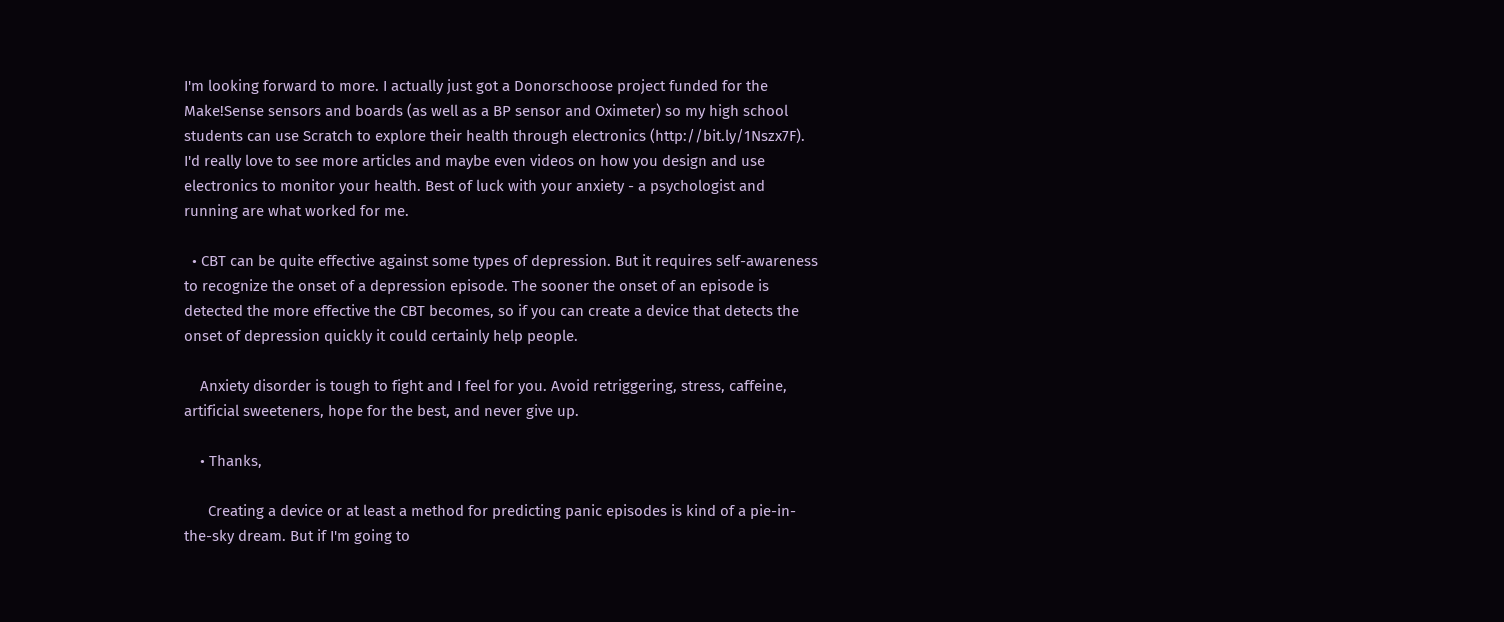I'm looking forward to more. I actually just got a Donorschoose project funded for the Make!Sense sensors and boards (as well as a BP sensor and Oximeter) so my high school students can use Scratch to explore their health through electronics (http://bit.ly/1Nszx7F). I'd really love to see more articles and maybe even videos on how you design and use electronics to monitor your health. Best of luck with your anxiety - a psychologist and running are what worked for me.

  • CBT can be quite effective against some types of depression. But it requires self-awareness to recognize the onset of a depression episode. The sooner the onset of an episode is detected the more effective the CBT becomes, so if you can create a device that detects the onset of depression quickly it could certainly help people.

    Anxiety disorder is tough to fight and I feel for you. Avoid retriggering, stress, caffeine, artificial sweeteners, hope for the best, and never give up.

    • Thanks,

      Creating a device or at least a method for predicting panic episodes is kind of a pie-in-the-sky dream. But if I'm going to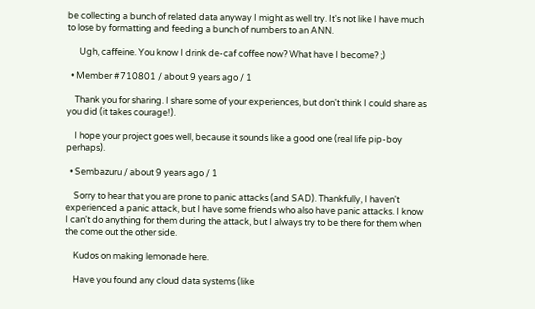be collecting a bunch of related data anyway I might as well try. It's not like I have much to lose by formatting and feeding a bunch of numbers to an ANN.

      Ugh, caffeine. You know I drink de-caf coffee now? What have I become? ;)

  • Member #710801 / about 9 years ago / 1

    Thank you for sharing. I share some of your experiences, but don't think I could share as you did (it takes courage!).

    I hope your project goes well, because it sounds like a good one (real life pip-boy perhaps).

  • Sembazuru / about 9 years ago / 1

    Sorry to hear that you are prone to panic attacks (and SAD). Thankfully, I haven't experienced a panic attack, but I have some friends who also have panic attacks. I know I can't do anything for them during the attack, but I always try to be there for them when the come out the other side.

    Kudos on making lemonade here.

    Have you found any cloud data systems (like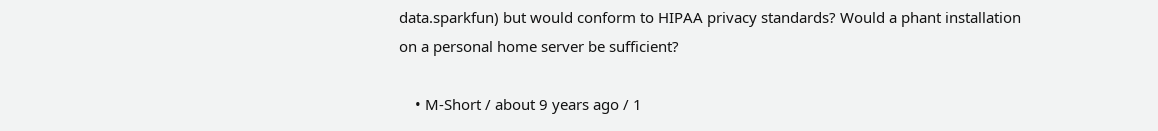data.sparkfun) but would conform to HIPAA privacy standards? Would a phant installation on a personal home server be sufficient?

    • M-Short / about 9 years ago / 1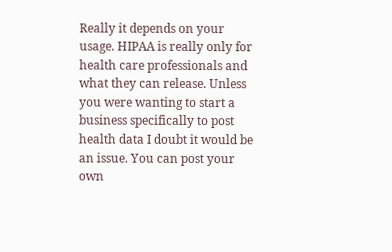Really it depends on your usage. HIPAA is really only for health care professionals and what they can release. Unless you were wanting to start a business specifically to post health data I doubt it would be an issue. You can post your own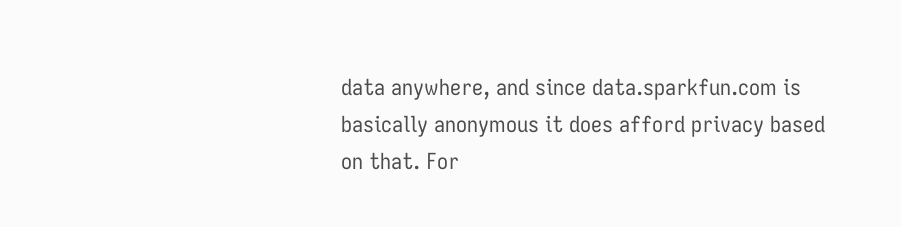data anywhere, and since data.sparkfun.com is basically anonymous it does afford privacy based on that. For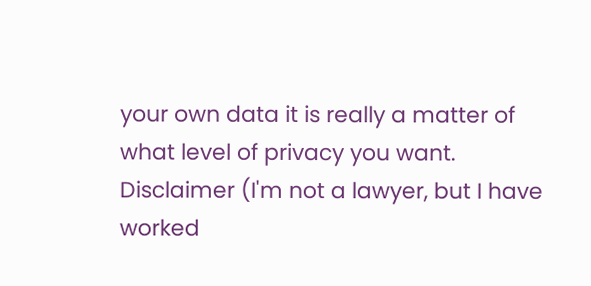your own data it is really a matter of what level of privacy you want. Disclaimer (I'm not a lawyer, but I have worked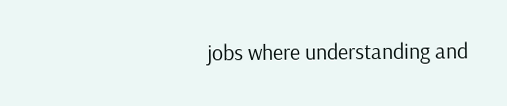jobs where understanding and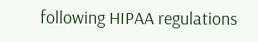following HIPAA regulations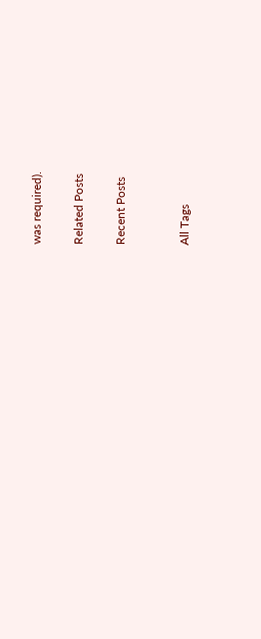was required).

Related Posts

Recent Posts


All Tags